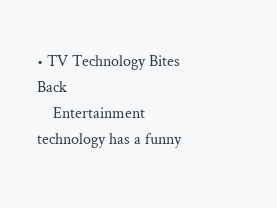• TV Technology Bites Back
    Entertainment technology has a funny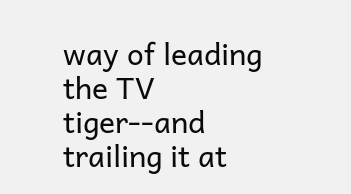way of leading the TV tiger--and trailing it at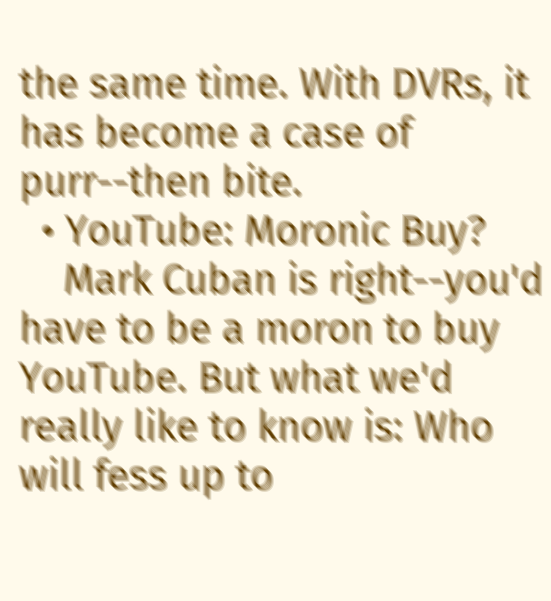the same time. With DVRs, it has become a case of purr--then bite.
  • YouTube: Moronic Buy?
    Mark Cuban is right--you'd have to be a moron to buy YouTube. But what we'd really like to know is: Who will fess up to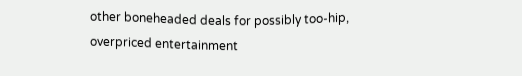other boneheaded deals for possibly too-hip, overpriced entertainment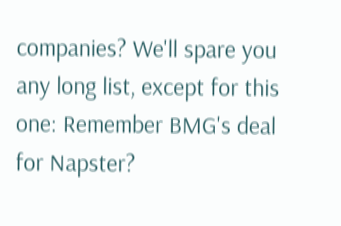companies? We'll spare you any long list, except for this one: Remember BMG's deal for Napster?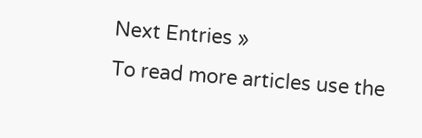Next Entries »
To read more articles use the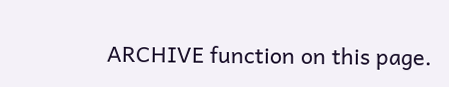ARCHIVE function on this page.